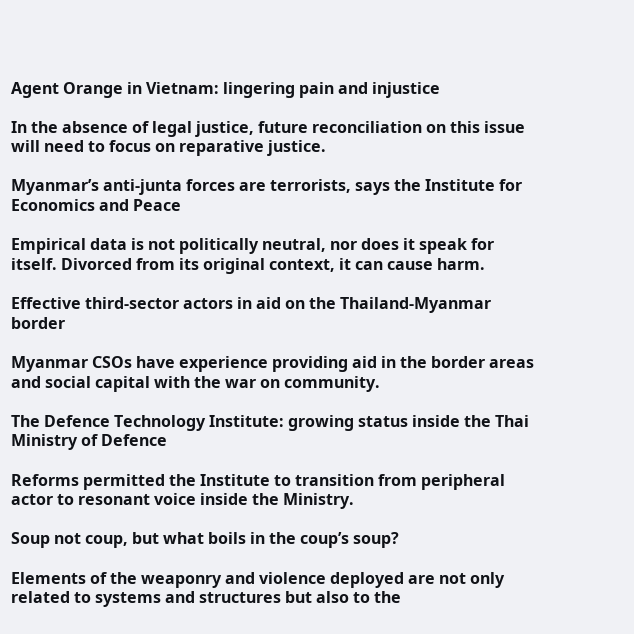Agent Orange in Vietnam: lingering pain and injustice

In the absence of legal justice, future reconciliation on this issue will need to focus on reparative justice.

Myanmar’s anti-junta forces are terrorists, says the Institute for Economics and Peace

Empirical data is not politically neutral, nor does it speak for itself. Divorced from its original context, it can cause harm.

Effective third-sector actors in aid on the Thailand-Myanmar border

Myanmar CSOs have experience providing aid in the border areas and social capital with the war on community.

The Defence Technology Institute: growing status inside the Thai Ministry of Defence

Reforms permitted the Institute to transition from peripheral actor to resonant voice inside the Ministry.

Soup not coup, but what boils in the coup’s soup?

Elements of the weaponry and violence deployed are not only related to systems and structures but also to the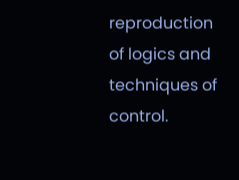reproduction of logics and techniques of control.